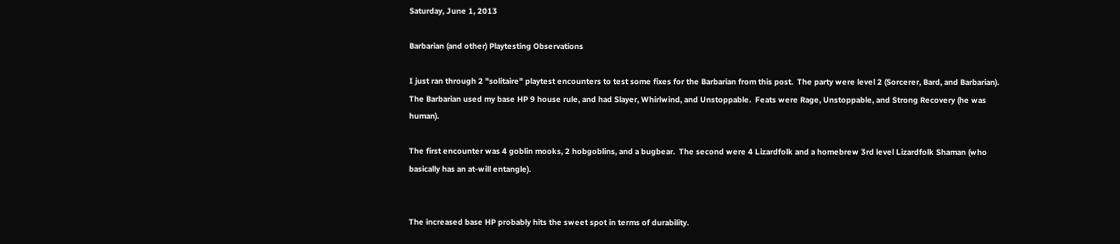Saturday, June 1, 2013

Barbarian (and other) Playtesting Observations

I just ran through 2 "solitaire" playtest encounters to test some fixes for the Barbarian from this post.  The party were level 2 (Sorcerer, Bard, and Barbarian).  The Barbarian used my base HP 9 house rule, and had Slayer, Whirlwind, and Unstoppable.  Feats were Rage, Unstoppable, and Strong Recovery (he was human).

The first encounter was 4 goblin mooks, 2 hobgoblins, and a bugbear.  The second were 4 Lizardfolk and a homebrew 3rd level Lizardfolk Shaman (who basically has an at-will entangle).


The increased base HP probably hits the sweet spot in terms of durability.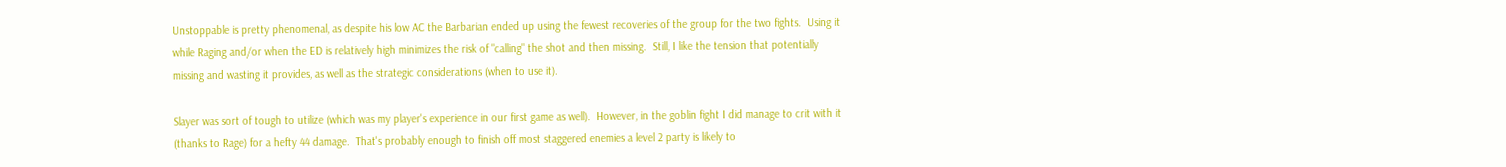Unstoppable is pretty phenomenal, as despite his low AC the Barbarian ended up using the fewest recoveries of the group for the two fights.  Using it while Raging and/or when the ED is relatively high minimizes the risk of "calling" the shot and then missing.  Still, I like the tension that potentially missing and wasting it provides, as well as the strategic considerations (when to use it).

Slayer was sort of tough to utilize (which was my player's experience in our first game as well).  However, in the goblin fight I did manage to crit with it (thanks to Rage) for a hefty 44 damage.  That's probably enough to finish off most staggered enemies a level 2 party is likely to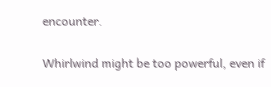encounter.

Whirlwind might be too powerful, even if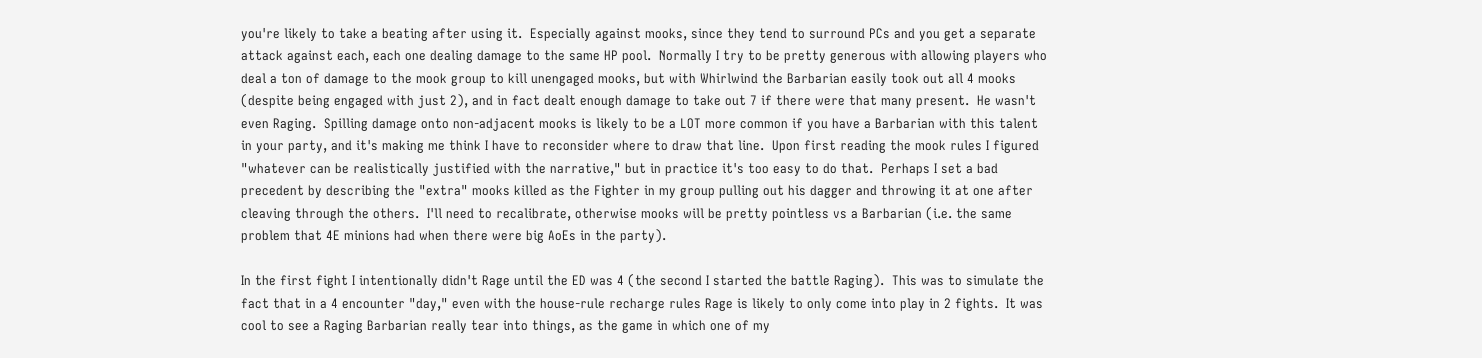you're likely to take a beating after using it.  Especially against mooks, since they tend to surround PCs and you get a separate attack against each, each one dealing damage to the same HP pool.  Normally I try to be pretty generous with allowing players who deal a ton of damage to the mook group to kill unengaged mooks, but with Whirlwind the Barbarian easily took out all 4 mooks (despite being engaged with just 2), and in fact dealt enough damage to take out 7 if there were that many present.  He wasn't even Raging.  Spilling damage onto non-adjacent mooks is likely to be a LOT more common if you have a Barbarian with this talent in your party, and it's making me think I have to reconsider where to draw that line.  Upon first reading the mook rules I figured "whatever can be realistically justified with the narrative," but in practice it's too easy to do that.  Perhaps I set a bad precedent by describing the "extra" mooks killed as the Fighter in my group pulling out his dagger and throwing it at one after cleaving through the others.  I'll need to recalibrate, otherwise mooks will be pretty pointless vs a Barbarian (i.e. the same problem that 4E minions had when there were big AoEs in the party).

In the first fight I intentionally didn't Rage until the ED was 4 (the second I started the battle Raging).  This was to simulate the fact that in a 4 encounter "day," even with the house-rule recharge rules Rage is likely to only come into play in 2 fights.  It was cool to see a Raging Barbarian really tear into things, as the game in which one of my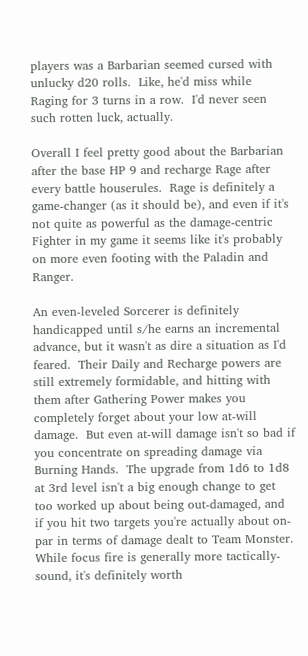players was a Barbarian seemed cursed with unlucky d20 rolls.  Like, he'd miss while Raging for 3 turns in a row.  I'd never seen such rotten luck, actually.

Overall I feel pretty good about the Barbarian after the base HP 9 and recharge Rage after every battle houserules.  Rage is definitely a game-changer (as it should be), and even if it's not quite as powerful as the damage-centric Fighter in my game it seems like it's probably on more even footing with the Paladin and Ranger.

An even-leveled Sorcerer is definitely handicapped until s/he earns an incremental advance, but it wasn't as dire a situation as I'd feared.  Their Daily and Recharge powers are still extremely formidable, and hitting with them after Gathering Power makes you completely forget about your low at-will damage.  But even at-will damage isn't so bad if you concentrate on spreading damage via Burning Hands.  The upgrade from 1d6 to 1d8 at 3rd level isn't a big enough change to get too worked up about being out-damaged, and if you hit two targets you're actually about on-par in terms of damage dealt to Team Monster.  While focus fire is generally more tactically-sound, it's definitely worth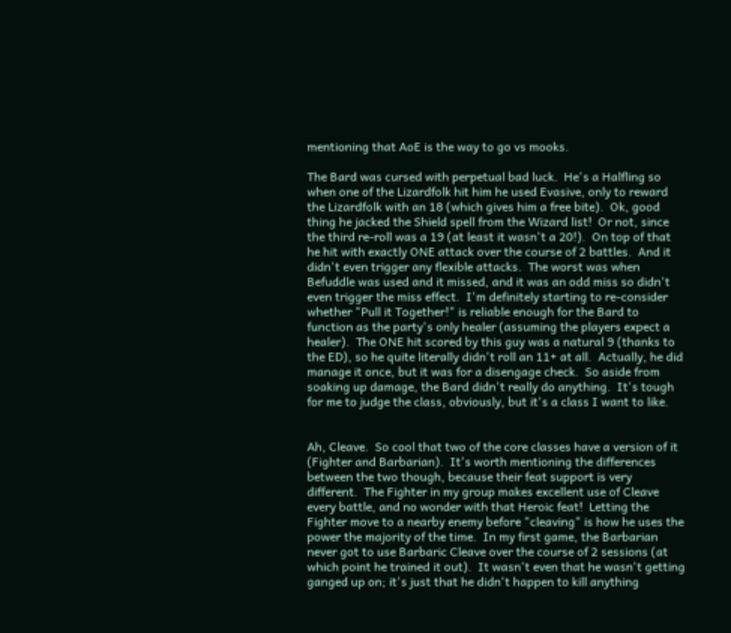mentioning that AoE is the way to go vs mooks.

The Bard was cursed with perpetual bad luck.  He's a Halfling so when one of the Lizardfolk hit him he used Evasive, only to reward the Lizardfolk with an 18 (which gives him a free bite).  Ok, good thing he jacked the Shield spell from the Wizard list!  Or not, since the third re-roll was a 19 (at least it wasn't a 20!).  On top of that he hit with exactly ONE attack over the course of 2 battles.  And it didn't even trigger any flexible attacks.  The worst was when Befuddle was used and it missed, and it was an odd miss so didn't even trigger the miss effect.  I'm definitely starting to re-consider whether "Pull it Together!" is reliable enough for the Bard to function as the party's only healer (assuming the players expect a healer).  The ONE hit scored by this guy was a natural 9 (thanks to the ED), so he quite literally didn't roll an 11+ at all.  Actually, he did manage it once, but it was for a disengage check.  So aside from soaking up damage, the Bard didn't really do anything.  It's tough for me to judge the class, obviously, but it's a class I want to like.


Ah, Cleave.  So cool that two of the core classes have a version of it (Fighter and Barbarian).  It's worth mentioning the differences between the two though, because their feat support is very different.  The Fighter in my group makes excellent use of Cleave every battle, and no wonder with that Heroic feat!  Letting the Fighter move to a nearby enemy before "cleaving" is how he uses the power the majority of the time.  In my first game, the Barbarian never got to use Barbaric Cleave over the course of 2 sessions (at which point he trained it out).  It wasn't even that he wasn't getting ganged up on; it's just that he didn't happen to kill anything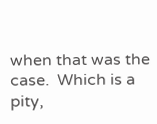when that was the case.  Which is a pity,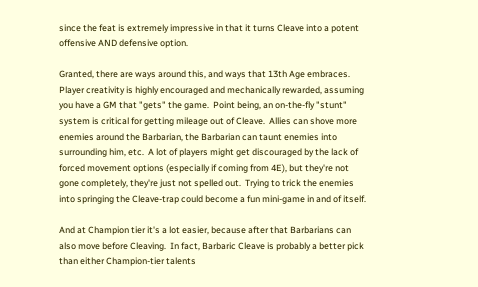since the feat is extremely impressive in that it turns Cleave into a potent offensive AND defensive option.

Granted, there are ways around this, and ways that 13th Age embraces.  Player creativity is highly encouraged and mechanically rewarded, assuming you have a GM that "gets" the game.  Point being, an on-the-fly "stunt" system is critical for getting mileage out of Cleave.  Allies can shove more enemies around the Barbarian, the Barbarian can taunt enemies into surrounding him, etc.  A lot of players might get discouraged by the lack of forced movement options (especially if coming from 4E), but they're not gone completely, they're just not spelled out.  Trying to trick the enemies into springing the Cleave-trap could become a fun mini-game in and of itself.

And at Champion tier it's a lot easier, because after that Barbarians can also move before Cleaving.  In fact, Barbaric Cleave is probably a better pick than either Champion-tier talents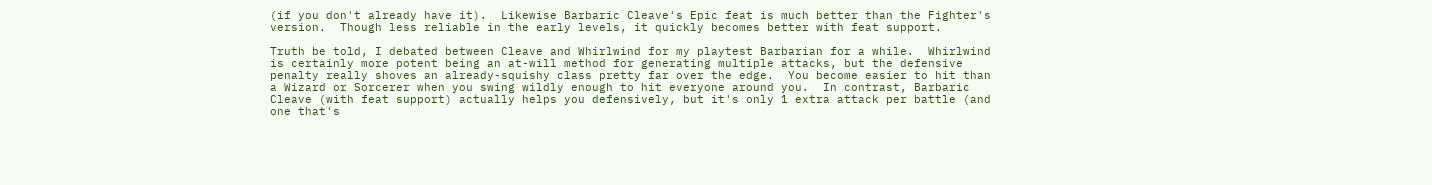(if you don't already have it).  Likewise Barbaric Cleave's Epic feat is much better than the Fighter's version.  Though less reliable in the early levels, it quickly becomes better with feat support.

Truth be told, I debated between Cleave and Whirlwind for my playtest Barbarian for a while.  Whirlwind is certainly more potent being an at-will method for generating multiple attacks, but the defensive penalty really shoves an already-squishy class pretty far over the edge.  You become easier to hit than a Wizard or Sorcerer when you swing wildly enough to hit everyone around you.  In contrast, Barbaric Cleave (with feat support) actually helps you defensively, but it's only 1 extra attack per battle (and one that's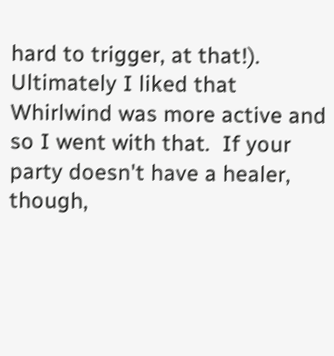hard to trigger, at that!).  Ultimately I liked that Whirlwind was more active and so I went with that.  If your party doesn't have a healer, though,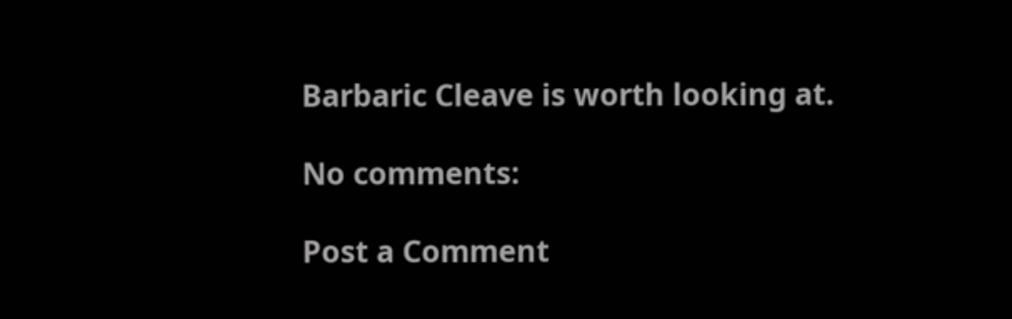Barbaric Cleave is worth looking at.

No comments:

Post a Comment